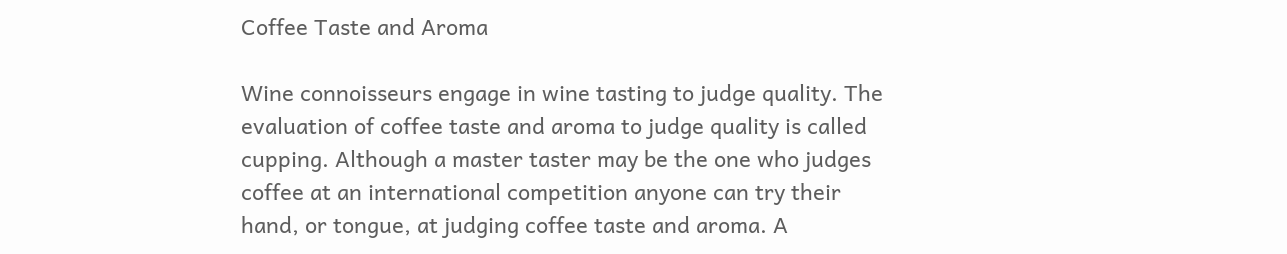Coffee Taste and Aroma

Wine connoisseurs engage in wine tasting to judge quality. The evaluation of coffee taste and aroma to judge quality is called cupping. Although a master taster may be the one who judges coffee at an international competition anyone can try their hand, or tongue, at judging coffee taste and aroma. A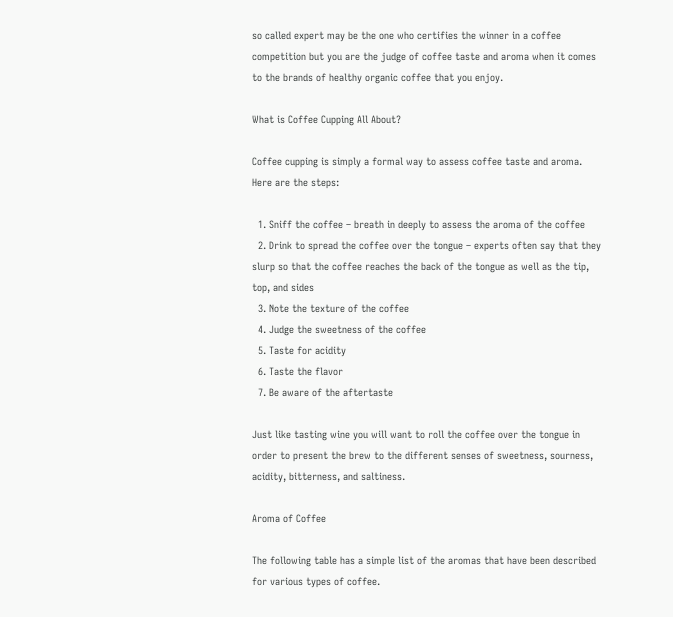so called expert may be the one who certifies the winner in a coffee competition but you are the judge of coffee taste and aroma when it comes to the brands of healthy organic coffee that you enjoy.

What is Coffee Cupping All About?

Coffee cupping is simply a formal way to assess coffee taste and aroma. Here are the steps:

  1. Sniff the coffee – breath in deeply to assess the aroma of the coffee
  2. Drink to spread the coffee over the tongue – experts often say that they slurp so that the coffee reaches the back of the tongue as well as the tip, top, and sides
  3. Note the texture of the coffee
  4. Judge the sweetness of the coffee
  5. Taste for acidity
  6. Taste the flavor
  7. Be aware of the aftertaste

Just like tasting wine you will want to roll the coffee over the tongue in order to present the brew to the different senses of sweetness, sourness, acidity, bitterness, and saltiness.

Aroma of Coffee

The following table has a simple list of the aromas that have been described for various types of coffee.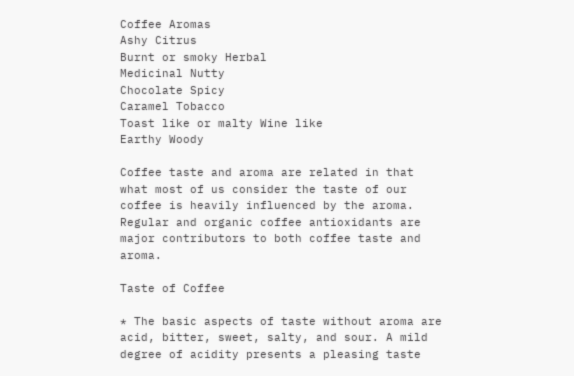Coffee Aromas
Ashy Citrus
Burnt or smoky Herbal
Medicinal Nutty
Chocolate Spicy
Caramel Tobacco
Toast like or malty Wine like
Earthy Woody

Coffee taste and aroma are related in that what most of us consider the taste of our coffee is heavily influenced by the aroma. Regular and organic coffee antioxidants are major contributors to both coffee taste and aroma.

Taste of Coffee

* The basic aspects of taste without aroma are acid, bitter, sweet, salty, and sour. A mild degree of acidity presents a pleasing taste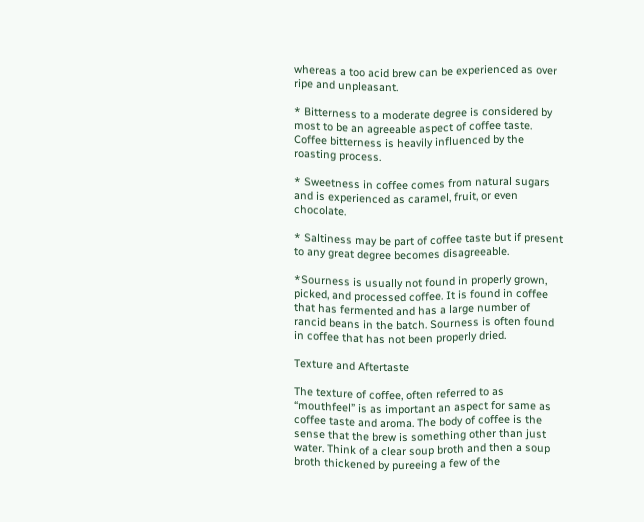whereas a too acid brew can be experienced as over ripe and unpleasant.

* Bitterness to a moderate degree is considered by most to be an agreeable aspect of coffee taste. Coffee bitterness is heavily influenced by the roasting process.

* Sweetness in coffee comes from natural sugars and is experienced as caramel, fruit, or even chocolate.

* Saltiness may be part of coffee taste but if present to any great degree becomes disagreeable.

*Sourness is usually not found in properly grown, picked, and processed coffee. It is found in coffee that has fermented and has a large number of rancid beans in the batch. Sourness is often found in coffee that has not been properly dried.

Texture and Aftertaste

The texture of coffee, often referred to as “mouthfeel” is as important an aspect for same as coffee taste and aroma. The body of coffee is the sense that the brew is something other than just water. Think of a clear soup broth and then a soup broth thickened by pureeing a few of the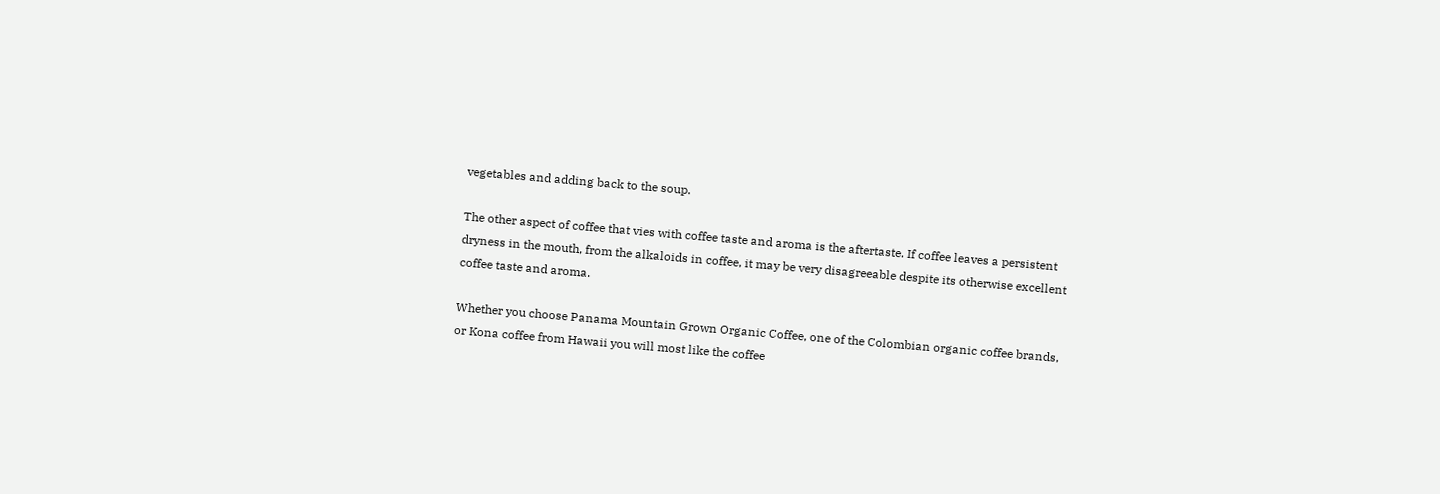vegetables and adding back to the soup.

The other aspect of coffee that vies with coffee taste and aroma is the aftertaste. If coffee leaves a persistent dryness in the mouth, from the alkaloids in coffee, it may be very disagreeable despite its otherwise excellent coffee taste and aroma.

Whether you choose Panama Mountain Grown Organic Coffee, one of the Colombian organic coffee brands, or Kona coffee from Hawaii you will most like the coffee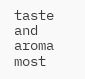taste and aroma most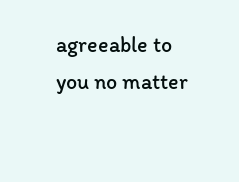agreeable to you no matter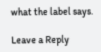what the label says.

Leave a Reply